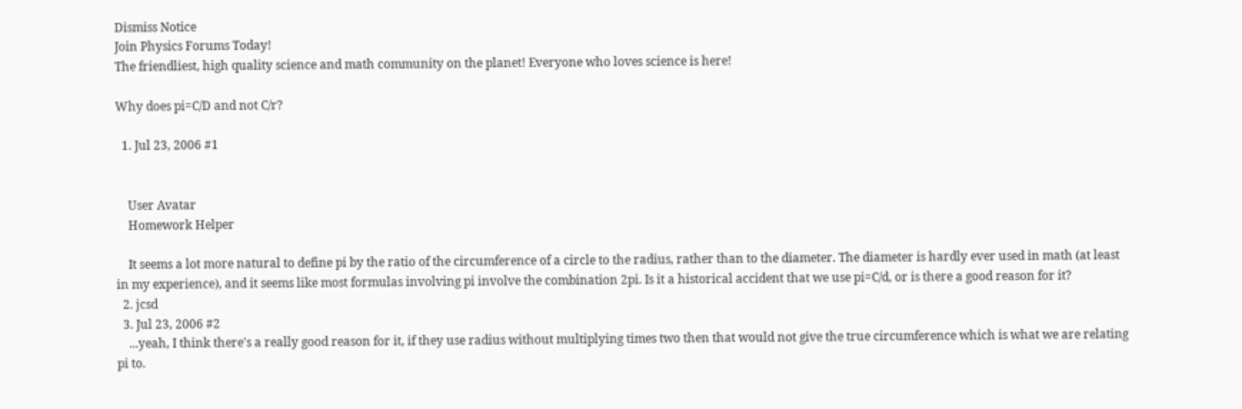Dismiss Notice
Join Physics Forums Today!
The friendliest, high quality science and math community on the planet! Everyone who loves science is here!

Why does pi=C/D and not C/r?

  1. Jul 23, 2006 #1


    User Avatar
    Homework Helper

    It seems a lot more natural to define pi by the ratio of the circumference of a circle to the radius, rather than to the diameter. The diameter is hardly ever used in math (at least in my experience), and it seems like most formulas involving pi involve the combination 2pi. Is it a historical accident that we use pi=C/d, or is there a good reason for it?
  2. jcsd
  3. Jul 23, 2006 #2
    ...yeah, I think there's a really good reason for it, if they use radius without multiplying times two then that would not give the true circumference which is what we are relating pi to.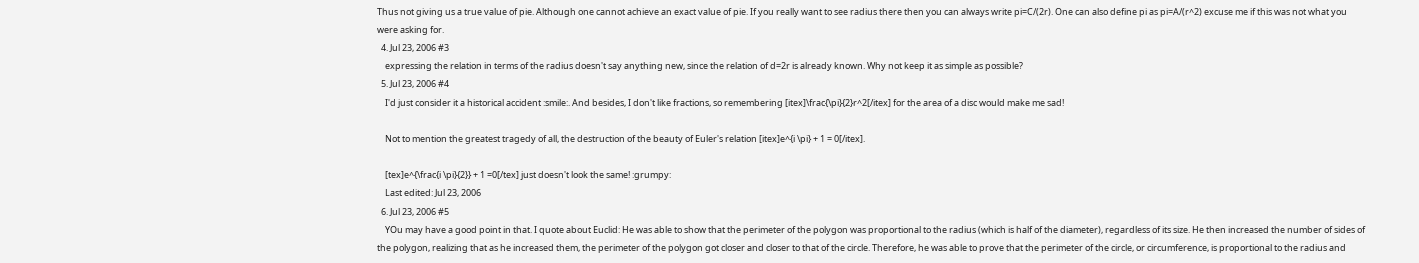Thus not giving us a true value of pie. Although one cannot achieve an exact value of pie. If you really want to see radius there then you can always write pi=C/(2r). One can also define pi as pi=A/(r^2) excuse me if this was not what you were asking for.
  4. Jul 23, 2006 #3
    expressing the relation in terms of the radius doesn't say anything new, since the relation of d=2r is already known. Why not keep it as simple as possible?
  5. Jul 23, 2006 #4
    I'd just consider it a historical accident :smile:. And besides, I don't like fractions, so remembering [itex]\frac{\pi}{2}r^2[/itex] for the area of a disc would make me sad!

    Not to mention the greatest tragedy of all, the destruction of the beauty of Euler's relation [itex]e^{i \pi} + 1 = 0[/itex].

    [tex]e^{\frac{i \pi}{2}} + 1 =0[/tex] just doesn't look the same! :grumpy:
    Last edited: Jul 23, 2006
  6. Jul 23, 2006 #5
    YOu may have a good point in that. I quote about Euclid: He was able to show that the perimeter of the polygon was proportional to the radius (which is half of the diameter), regardless of its size. He then increased the number of sides of the polygon, realizing that as he increased them, the perimeter of the polygon got closer and closer to that of the circle. Therefore, he was able to prove that the perimeter of the circle, or circumference, is proportional to the radius and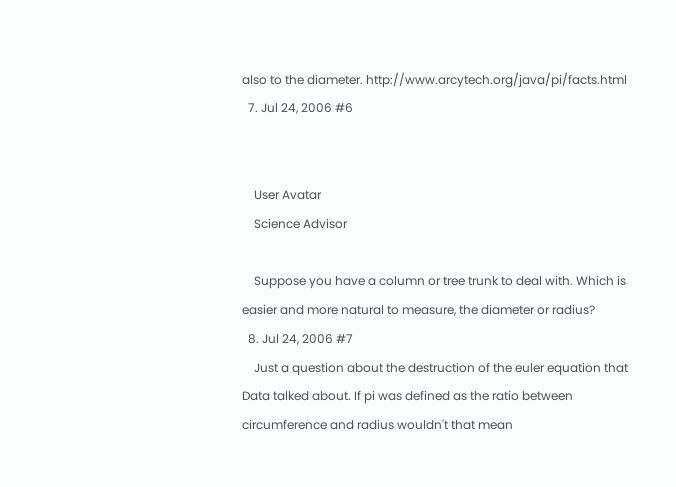also to the diameter. http://www.arcytech.org/java/pi/facts.html
  7. Jul 24, 2006 #6


    User Avatar
    Science Advisor

    Suppose you have a column or tree trunk to deal with. Which is easier and more natural to measure, the diameter or radius?
  8. Jul 24, 2006 #7
    Just a question about the destruction of the euler equation that Data talked about. If pi was defined as the ratio between circumference and radius wouldn't that mean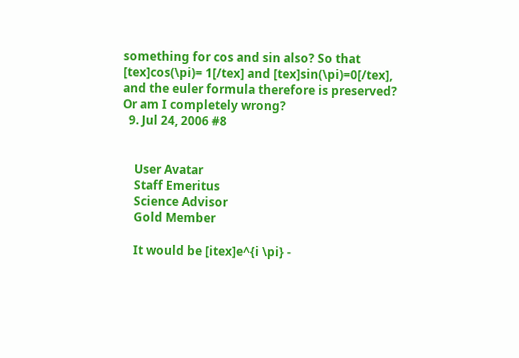something for cos and sin also? So that [tex]cos(\pi)= 1[/tex] and [tex]sin(\pi)=0[/tex], and the euler formula therefore is preserved? Or am I completely wrong?
  9. Jul 24, 2006 #8


    User Avatar
    Staff Emeritus
    Science Advisor
    Gold Member

    It would be [itex]e^{i \pi} -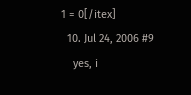1 = 0[/itex]
  10. Jul 24, 2006 #9
    yes, i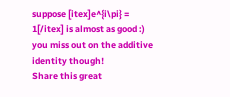suppose [itex]e^{i\pi} = 1[/itex] is almost as good :) you miss out on the additive identity though!
Share this great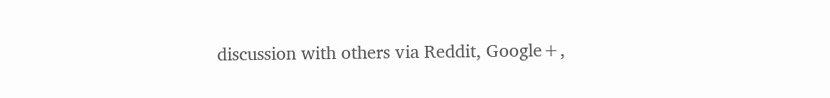discussion with others via Reddit, Google+,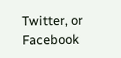Twitter, or Facebook